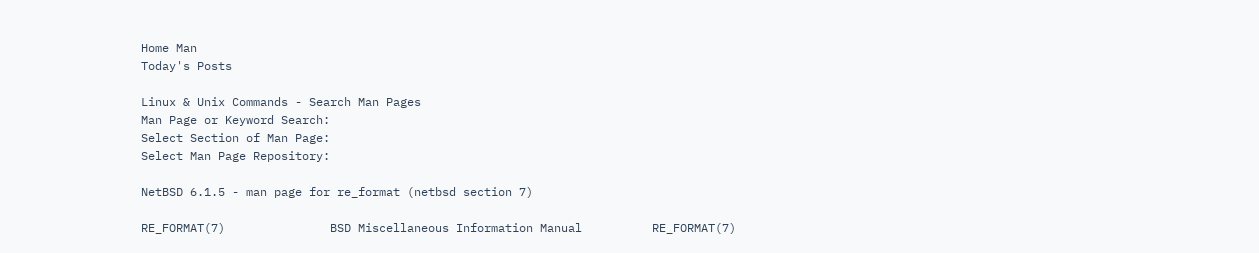Home Man
Today's Posts

Linux & Unix Commands - Search Man Pages
Man Page or Keyword Search:
Select Section of Man Page:
Select Man Page Repository:

NetBSD 6.1.5 - man page for re_format (netbsd section 7)

RE_FORMAT(7)               BSD Miscellaneous Information Manual          RE_FORMAT(7)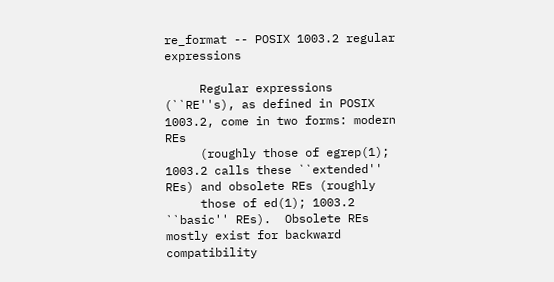re_format -- POSIX 1003.2 regular expressions

     Regular expressions (``RE''s), as defined in POSIX 1003.2, come in two forms: modern REs
     (roughly those of egrep(1); 1003.2 calls these ``extended'' REs) and obsolete REs (roughly
     those of ed(1); 1003.2 ``basic'' REs).  Obsolete REs mostly exist for backward compatibility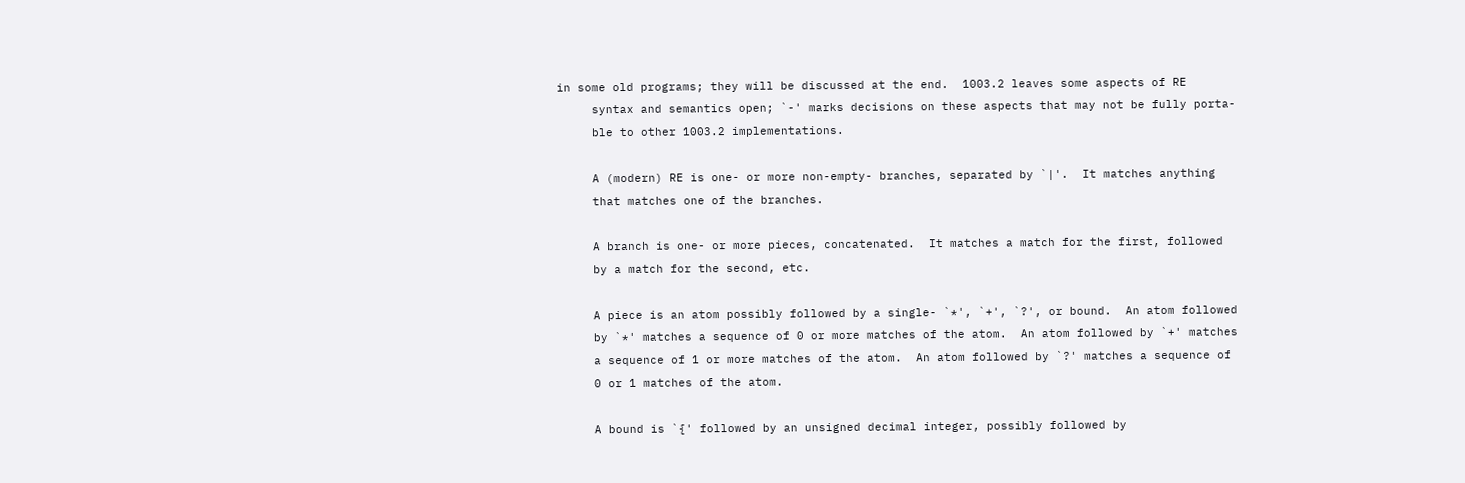in some old programs; they will be discussed at the end.  1003.2 leaves some aspects of RE
     syntax and semantics open; `-' marks decisions on these aspects that may not be fully porta-
     ble to other 1003.2 implementations.

     A (modern) RE is one- or more non-empty- branches, separated by `|'.  It matches anything
     that matches one of the branches.

     A branch is one- or more pieces, concatenated.  It matches a match for the first, followed
     by a match for the second, etc.

     A piece is an atom possibly followed by a single- `*', `+', `?', or bound.  An atom followed
     by `*' matches a sequence of 0 or more matches of the atom.  An atom followed by `+' matches
     a sequence of 1 or more matches of the atom.  An atom followed by `?' matches a sequence of
     0 or 1 matches of the atom.

     A bound is `{' followed by an unsigned decimal integer, possibly followed by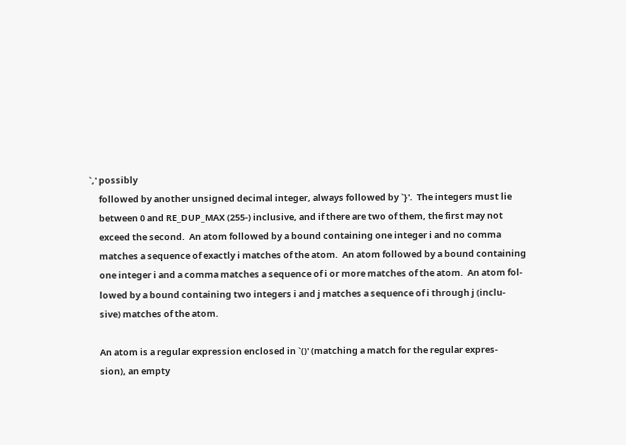`,' possibly
     followed by another unsigned decimal integer, always followed by `}'.  The integers must lie
     between 0 and RE_DUP_MAX (255-) inclusive, and if there are two of them, the first may not
     exceed the second.  An atom followed by a bound containing one integer i and no comma
     matches a sequence of exactly i matches of the atom.  An atom followed by a bound containing
     one integer i and a comma matches a sequence of i or more matches of the atom.  An atom fol-
     lowed by a bound containing two integers i and j matches a sequence of i through j (inclu-
     sive) matches of the atom.

     An atom is a regular expression enclosed in `()' (matching a match for the regular expres-
     sion), an empty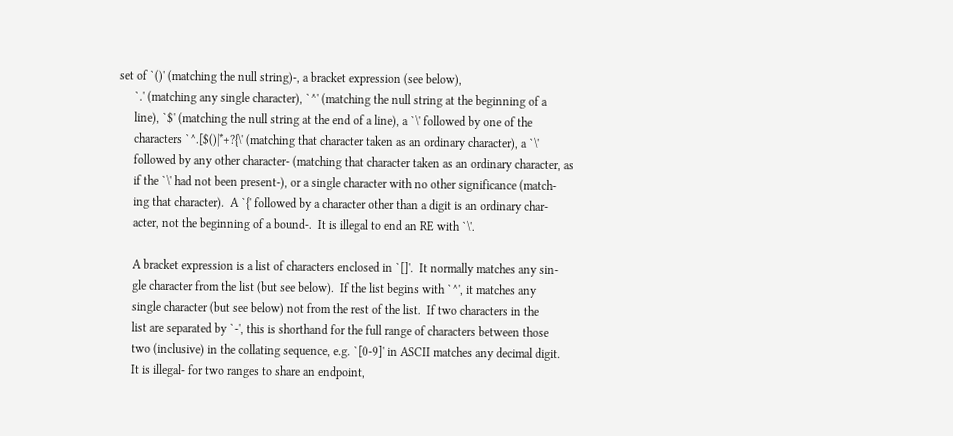set of `()' (matching the null string)-, a bracket expression (see below),
     `.' (matching any single character), `^' (matching the null string at the beginning of a
     line), `$' (matching the null string at the end of a line), a `\' followed by one of the
     characters `^.[$()|*+?{\' (matching that character taken as an ordinary character), a `\'
     followed by any other character- (matching that character taken as an ordinary character, as
     if the `\' had not been present-), or a single character with no other significance (match-
     ing that character).  A `{' followed by a character other than a digit is an ordinary char-
     acter, not the beginning of a bound-.  It is illegal to end an RE with `\'.

     A bracket expression is a list of characters enclosed in `[]'.  It normally matches any sin-
     gle character from the list (but see below).  If the list begins with `^', it matches any
     single character (but see below) not from the rest of the list.  If two characters in the
     list are separated by `-', this is shorthand for the full range of characters between those
     two (inclusive) in the collating sequence, e.g. `[0-9]' in ASCII matches any decimal digit.
     It is illegal- for two ranges to share an endpoint,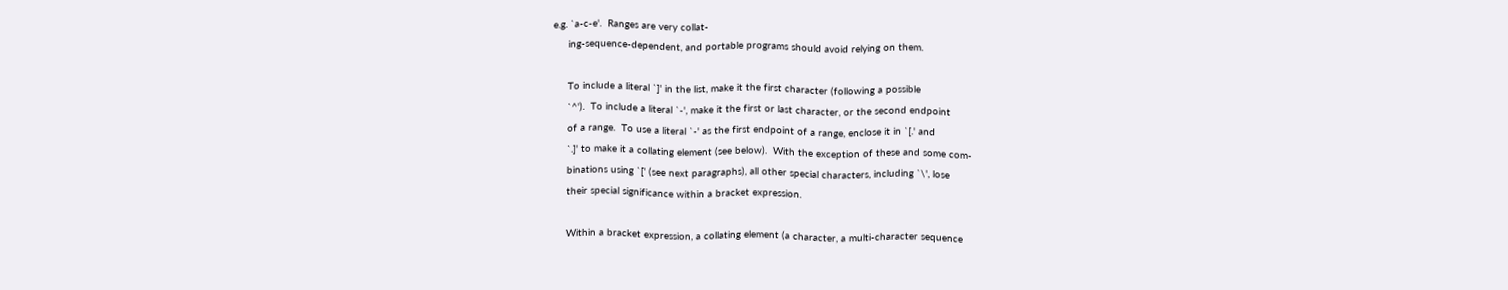e.g. `a-c-e'.  Ranges are very collat-
     ing-sequence-dependent, and portable programs should avoid relying on them.

     To include a literal `]' in the list, make it the first character (following a possible
     `^').  To include a literal `-', make it the first or last character, or the second endpoint
     of a range.  To use a literal `-' as the first endpoint of a range, enclose it in `[.' and
     `.]' to make it a collating element (see below).  With the exception of these and some com-
     binations using `[' (see next paragraphs), all other special characters, including `\', lose
     their special significance within a bracket expression.

     Within a bracket expression, a collating element (a character, a multi-character sequence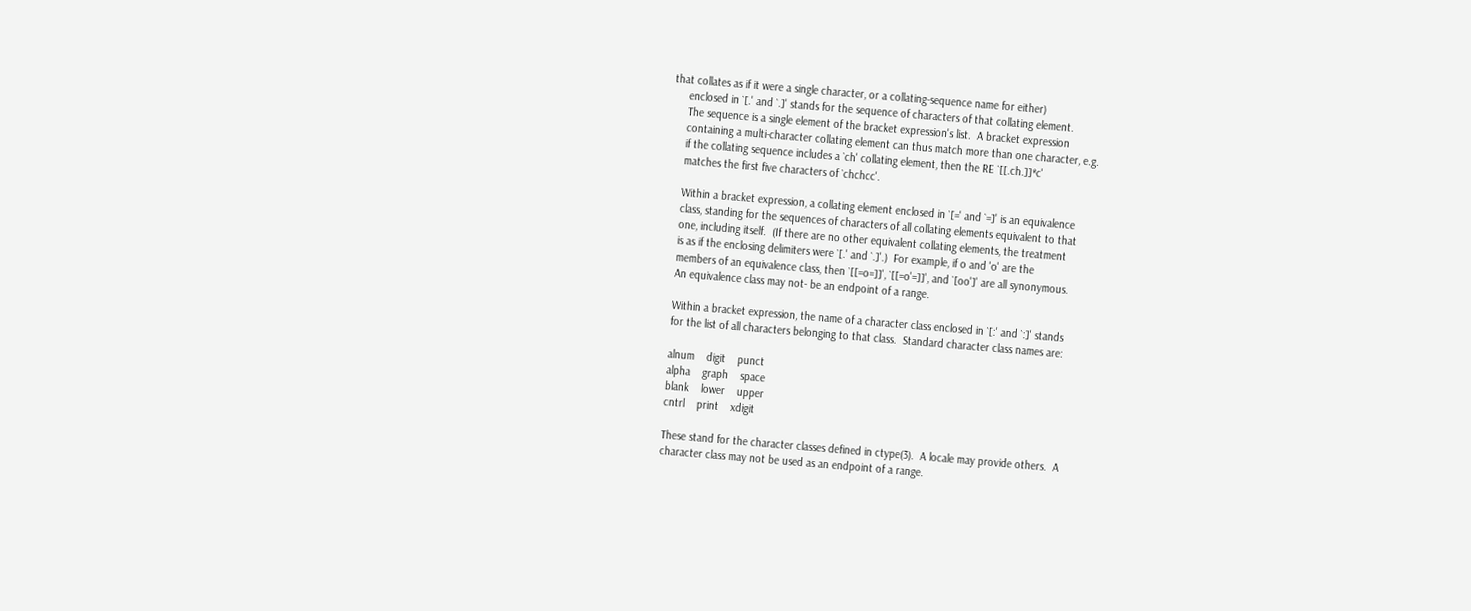that collates as if it were a single character, or a collating-sequence name for either)
     enclosed in `[.' and `.]' stands for the sequence of characters of that collating element.
     The sequence is a single element of the bracket expression's list.  A bracket expression
     containing a multi-character collating element can thus match more than one character, e.g.
     if the collating sequence includes a `ch' collating element, then the RE `[[.ch.]]*c'
     matches the first five characters of `chchcc'.

     Within a bracket expression, a collating element enclosed in `[=' and `=]' is an equivalence
     class, standing for the sequences of characters of all collating elements equivalent to that
     one, including itself.  (If there are no other equivalent collating elements, the treatment
     is as if the enclosing delimiters were `[.' and `.]'.)  For example, if o and 'o' are the
     members of an equivalence class, then `[[=o=]]', `[[=o'=]]', and `[oo']' are all synonymous.
     An equivalence class may not- be an endpoint of a range.

     Within a bracket expression, the name of a character class enclosed in `[:' and `:]' stands
     for the list of all characters belonging to that class.  Standard character class names are:

     alnum    digit    punct
     alpha    graph    space
     blank    lower    upper
     cntrl    print    xdigit

     These stand for the character classes defined in ctype(3).  A locale may provide others.  A
     character class may not be used as an endpoint of a range.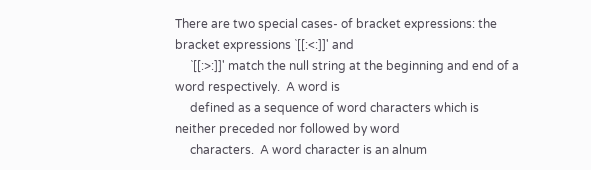There are two special cases- of bracket expressions: the bracket expressions `[[:<:]]' and
     `[[:>:]]' match the null string at the beginning and end of a word respectively.  A word is
     defined as a sequence of word characters which is neither preceded nor followed by word
     characters.  A word character is an alnum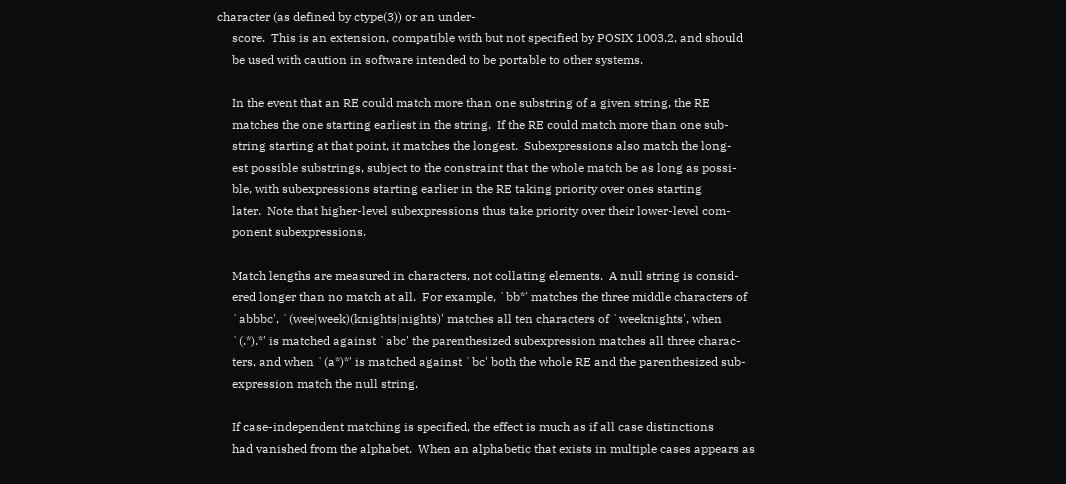character (as defined by ctype(3)) or an under-
     score.  This is an extension, compatible with but not specified by POSIX 1003.2, and should
     be used with caution in software intended to be portable to other systems.

     In the event that an RE could match more than one substring of a given string, the RE
     matches the one starting earliest in the string.  If the RE could match more than one sub-
     string starting at that point, it matches the longest.  Subexpressions also match the long-
     est possible substrings, subject to the constraint that the whole match be as long as possi-
     ble, with subexpressions starting earlier in the RE taking priority over ones starting
     later.  Note that higher-level subexpressions thus take priority over their lower-level com-
     ponent subexpressions.

     Match lengths are measured in characters, not collating elements.  A null string is consid-
     ered longer than no match at all.  For example, `bb*' matches the three middle characters of
     `abbbc', `(wee|week)(knights|nights)' matches all ten characters of `weeknights', when
     `(.*).*' is matched against `abc' the parenthesized subexpression matches all three charac-
     ters, and when `(a*)*' is matched against `bc' both the whole RE and the parenthesized sub-
     expression match the null string.

     If case-independent matching is specified, the effect is much as if all case distinctions
     had vanished from the alphabet.  When an alphabetic that exists in multiple cases appears as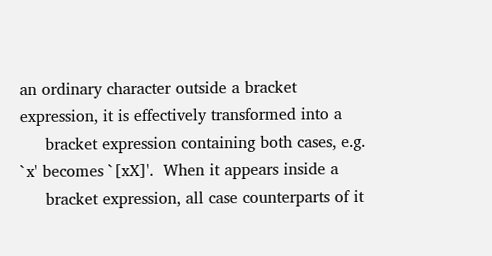an ordinary character outside a bracket expression, it is effectively transformed into a
     bracket expression containing both cases, e.g. `x' becomes `[xX]'.  When it appears inside a
     bracket expression, all case counterparts of it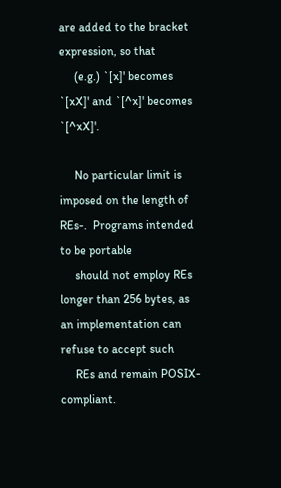are added to the bracket expression, so that
     (e.g.) `[x]' becomes `[xX]' and `[^x]' becomes `[^xX]'.

     No particular limit is imposed on the length of REs-.  Programs intended to be portable
     should not employ REs longer than 256 bytes, as an implementation can refuse to accept such
     REs and remain POSIX-compliant.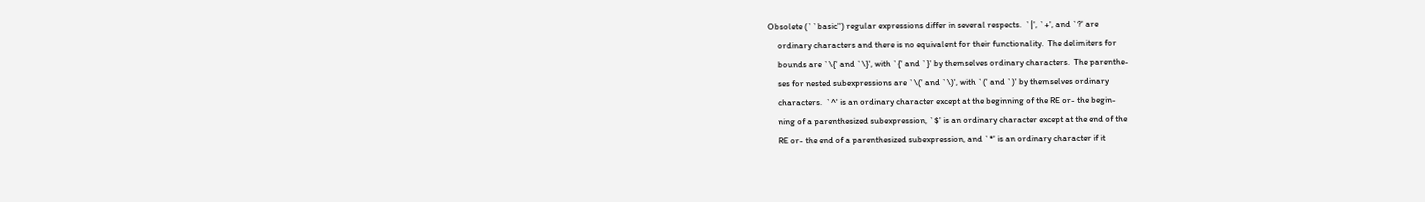Obsolete (``basic'') regular expressions differ in several respects.  `|', `+', and `?' are
     ordinary characters and there is no equivalent for their functionality.  The delimiters for
     bounds are `\{' and `\}', with `{' and `}' by themselves ordinary characters.  The parenthe-
     ses for nested subexpressions are `\(' and `\)', with `(' and `)' by themselves ordinary
     characters.  `^' is an ordinary character except at the beginning of the RE or- the begin-
     ning of a parenthesized subexpression, `$' is an ordinary character except at the end of the
     RE or- the end of a parenthesized subexpression, and `*' is an ordinary character if it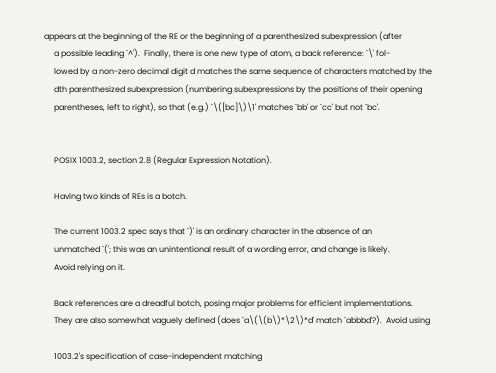appears at the beginning of the RE or the beginning of a parenthesized subexpression (after
     a possible leading `^').  Finally, there is one new type of atom, a back reference: `\' fol-
     lowed by a non-zero decimal digit d matches the same sequence of characters matched by the
     dth parenthesized subexpression (numbering subexpressions by the positions of their opening
     parentheses, left to right), so that (e.g.) `\([bc]\)\1' matches `bb' or `cc' but not `bc'.


     POSIX 1003.2, section 2.8 (Regular Expression Notation).

     Having two kinds of REs is a botch.

     The current 1003.2 spec says that `)' is an ordinary character in the absence of an
     unmatched `('; this was an unintentional result of a wording error, and change is likely.
     Avoid relying on it.

     Back references are a dreadful botch, posing major problems for efficient implementations.
     They are also somewhat vaguely defined (does `a\(\(b\)*\2\)*d' match `abbbd'?).  Avoid using

     1003.2's specification of case-independent matching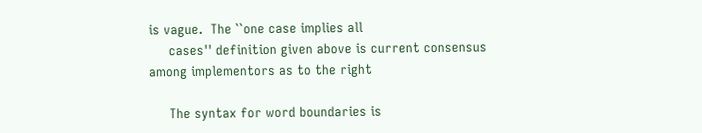is vague.  The ``one case implies all
     cases'' definition given above is current consensus among implementors as to the right

     The syntax for word boundaries is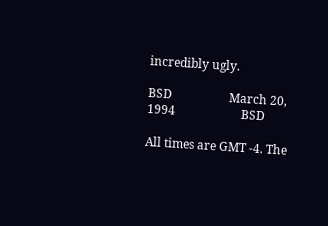incredibly ugly.

BSD                   March 20, 1994                      BSD

All times are GMT -4. The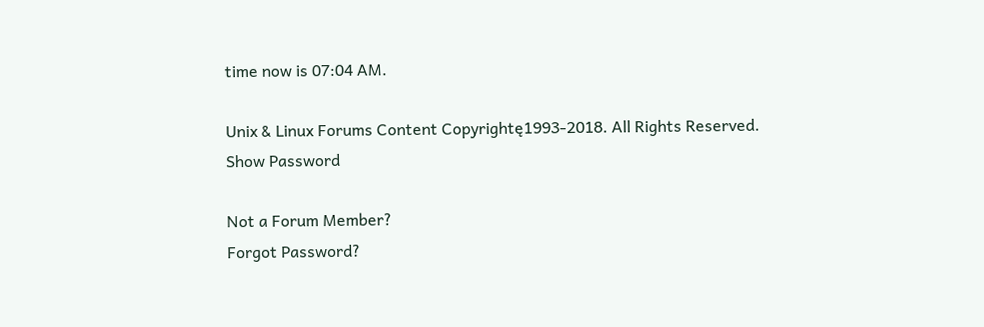time now is 07:04 AM.

Unix & Linux Forums Content Copyrightę1993-2018. All Rights Reserved.
Show Password

Not a Forum Member?
Forgot Password?